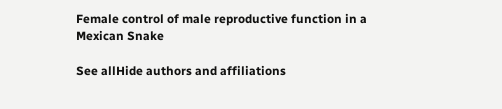Female control of male reproductive function in a Mexican Snake

See allHide authors and affiliations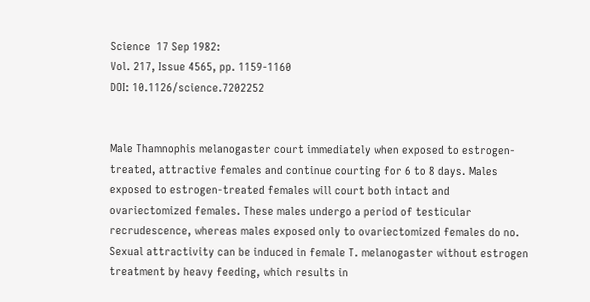Science  17 Sep 1982:
Vol. 217, Issue 4565, pp. 1159-1160
DOI: 10.1126/science.7202252


Male Thamnophis melanogaster court immediately when exposed to estrogen-treated, attractive females and continue courting for 6 to 8 days. Males exposed to estrogen-treated females will court both intact and ovariectomized females. These males undergo a period of testicular recrudescence, whereas males exposed only to ovariectomized females do no. Sexual attractivity can be induced in female T. melanogaster without estrogen treatment by heavy feeding, which results in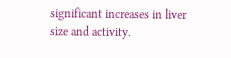significant increases in liver size and activity.